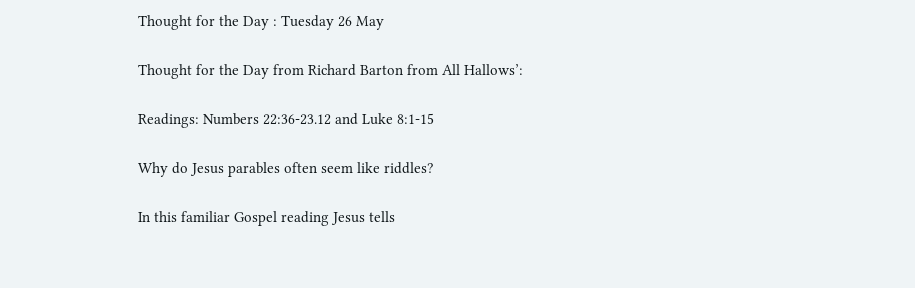Thought for the Day : Tuesday 26 May

Thought for the Day from Richard Barton from All Hallows’:

Readings: Numbers 22:36-23.12 and Luke 8:1-15

Why do Jesus parables often seem like riddles?

In this familiar Gospel reading Jesus tells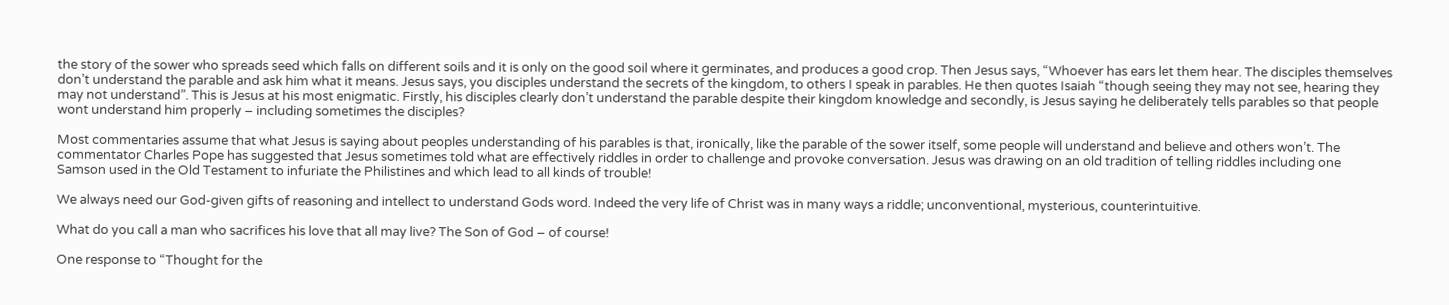the story of the sower who spreads seed which falls on different soils and it is only on the good soil where it germinates, and produces a good crop. Then Jesus says, “Whoever has ears let them hear. The disciples themselves don’t understand the parable and ask him what it means. Jesus says, you disciples understand the secrets of the kingdom, to others I speak in parables. He then quotes Isaiah “though seeing they may not see, hearing they may not understand”. This is Jesus at his most enigmatic. Firstly, his disciples clearly don’t understand the parable despite their kingdom knowledge and secondly, is Jesus saying he deliberately tells parables so that people wont understand him properly – including sometimes the disciples?

Most commentaries assume that what Jesus is saying about peoples understanding of his parables is that, ironically, like the parable of the sower itself, some people will understand and believe and others won’t. The commentator Charles Pope has suggested that Jesus sometimes told what are effectively riddles in order to challenge and provoke conversation. Jesus was drawing on an old tradition of telling riddles including one Samson used in the Old Testament to infuriate the Philistines and which lead to all kinds of trouble!

We always need our God-given gifts of reasoning and intellect to understand Gods word. Indeed the very life of Christ was in many ways a riddle; unconventional, mysterious, counterintuitive.

What do you call a man who sacrifices his love that all may live? The Son of God – of course!

One response to “Thought for the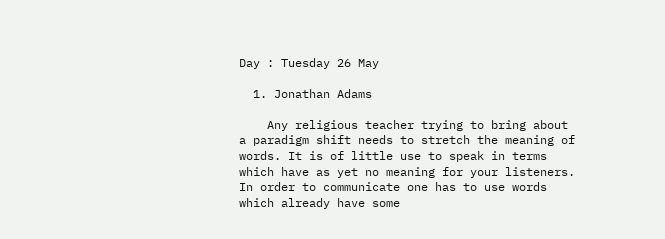Day : Tuesday 26 May

  1. Jonathan Adams

    Any religious teacher trying to bring about a paradigm shift needs to stretch the meaning of words. It is of little use to speak in terms which have as yet no meaning for your listeners. In order to communicate one has to use words which already have some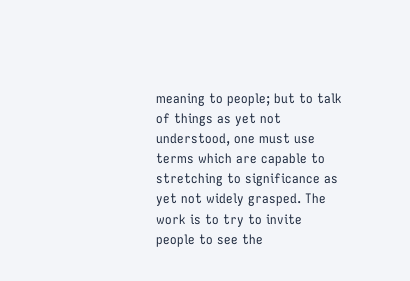meaning to people; but to talk of things as yet not understood, one must use terms which are capable to stretching to significance as yet not widely grasped. The work is to try to invite people to see the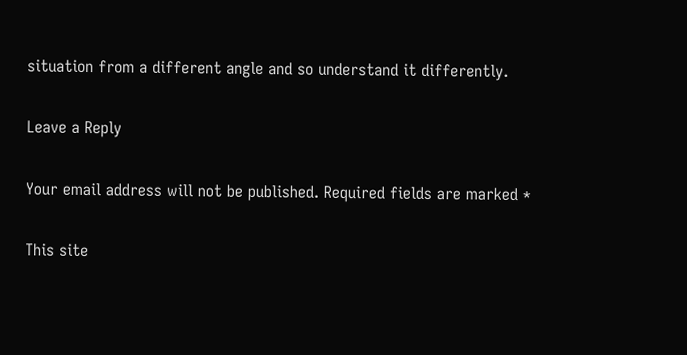situation from a different angle and so understand it differently.

Leave a Reply

Your email address will not be published. Required fields are marked *

This site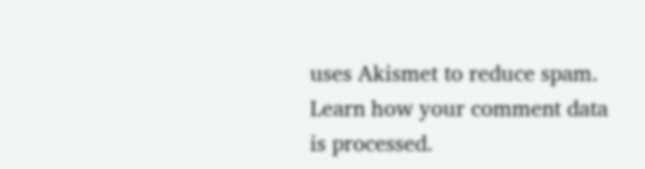uses Akismet to reduce spam. Learn how your comment data is processed.